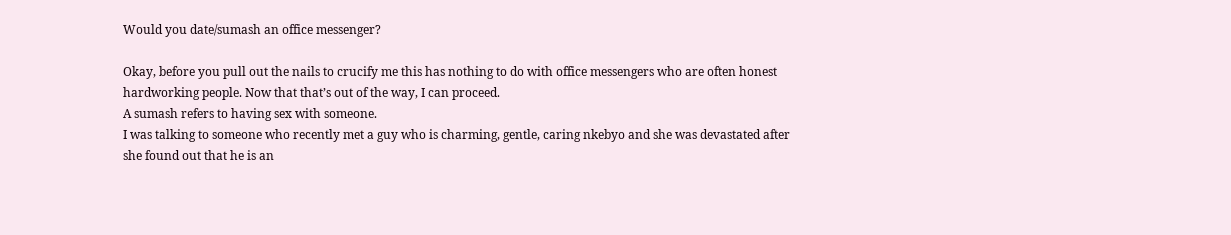Would you date/sumash an office messenger?

Okay, before you pull out the nails to crucify me this has nothing to do with office messengers who are often honest hardworking people. Now that that’s out of the way, I can proceed.
A sumash refers to having sex with someone.
I was talking to someone who recently met a guy who is charming, gentle, caring nkebyo and she was devastated after she found out that he is an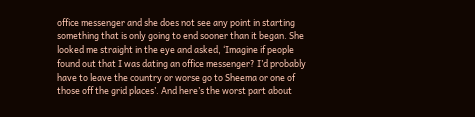office messenger and she does not see any point in starting something that is only going to end sooner than it began. She looked me straight in the eye and asked, ‘Imagine if people found out that I was dating an office messenger? I’d probably have to leave the country or worse go to Sheema or one of those off the grid places’. And here’s the worst part about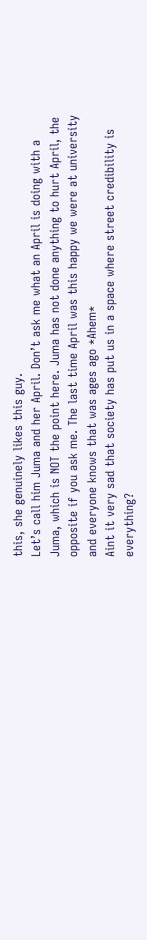this, she genuinely likes this guy.
Let’s call him Juma and her April. Don’t ask me what an April is doing with a Juma, which is NOT the point here. Juma has not done anything to hurt April, the opposite if you ask me. The last time April was this happy we were at university and everyone knows that was ages ago *Ahem*
Aint it very sad that society has put us in a space where street credibility is everything?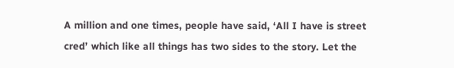A million and one times, people have said, ‘All I have is street cred’ which like all things has two sides to the story. Let the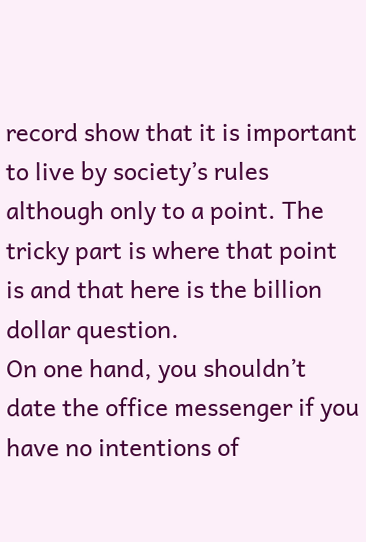record show that it is important to live by society’s rules although only to a point. The tricky part is where that point is and that here is the billion dollar question.
On one hand, you shouldn’t date the office messenger if you have no intentions of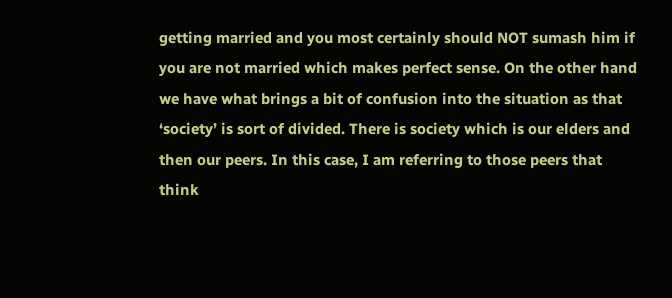getting married and you most certainly should NOT sumash him if you are not married which makes perfect sense. On the other hand we have what brings a bit of confusion into the situation as that ‘society’ is sort of divided. There is society which is our elders and then our peers. In this case, I am referring to those peers that think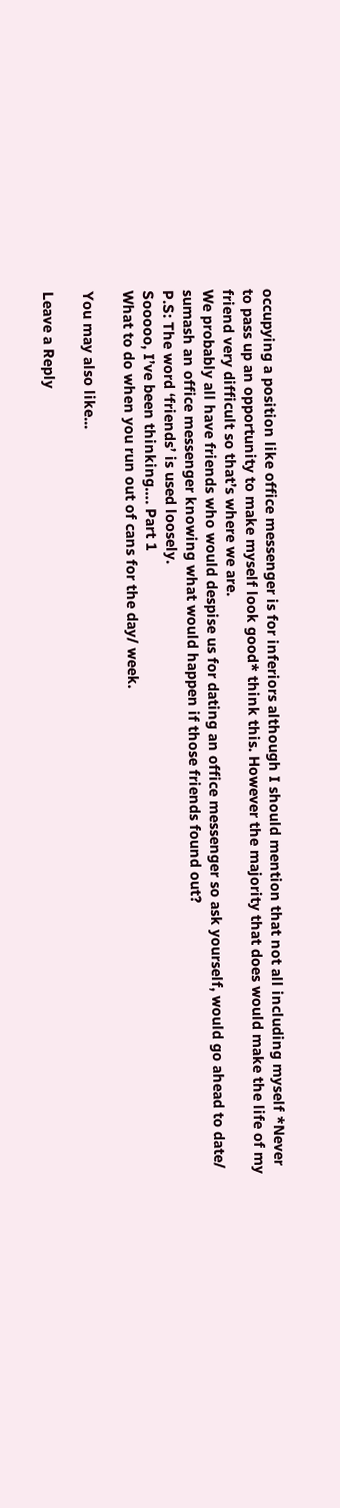occupying a position like office messenger is for inferiors although I should mention that not all including myself *Never to pass up an opportunity to make myself look good* think this. However the majority that does would make the life of my friend very difficult so that’s where we are.
We probably all have friends who would despise us for dating an office messenger so ask yourself, would go ahead to date/ sumash an office messenger knowing what would happen if those friends found out?
P.S: The word ‘friends’ is used loosely.
Sooooo, I’ve been thinking…. Part 1
What to do when you run out of cans for the day/ week.

You may also like...

Leave a Reply